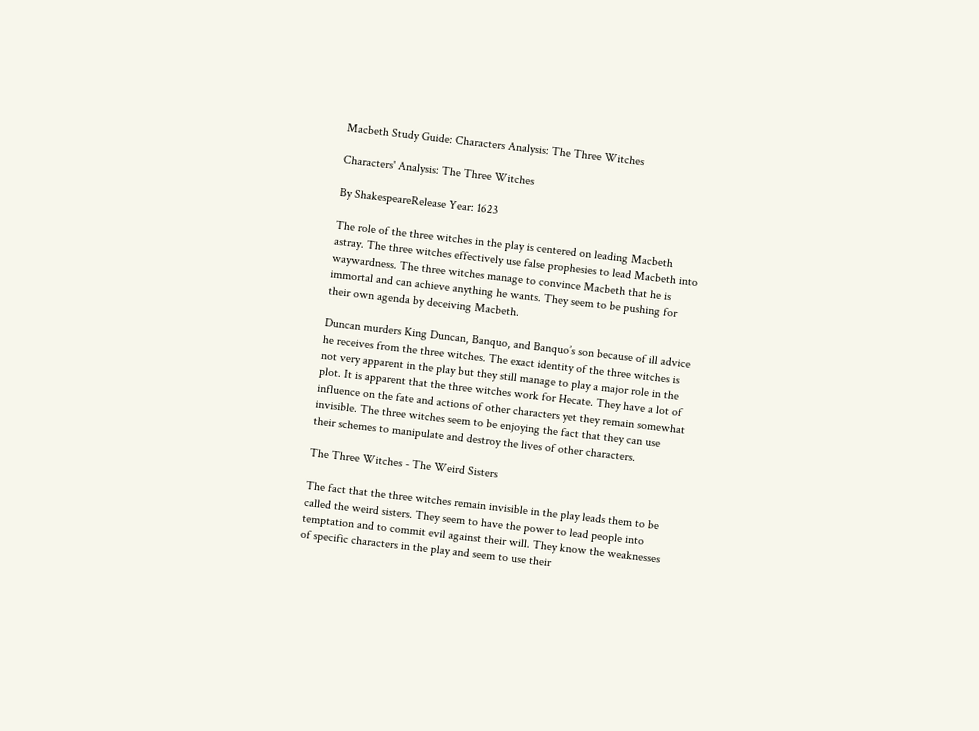Macbeth Study Guide: Characters Analysis: The Three Witches

Characters' Analysis: The Three Witches

By ShakespeareRelease Year: 1623

The role of the three witches in the play is centered on leading Macbeth astray. The three witches effectively use false prophesies to lead Macbeth into waywardness. The three witches manage to convince Macbeth that he is immortal and can achieve anything he wants. They seem to be pushing for their own agenda by deceiving Macbeth.

Duncan murders King Duncan, Banquo, and Banquo’s son because of ill advice he receives from the three witches. The exact identity of the three witches is not very apparent in the play but they still manage to play a major role in the plot. It is apparent that the three witches work for Hecate. They have a lot of influence on the fate and actions of other characters yet they remain somewhat invisible. The three witches seem to be enjoying the fact that they can use their schemes to manipulate and destroy the lives of other characters.

The Three Witches - The Weird Sisters

The fact that the three witches remain invisible in the play leads them to be called the weird sisters. They seem to have the power to lead people into temptation and to commit evil against their will. They know the weaknesses of specific characters in the play and seem to use their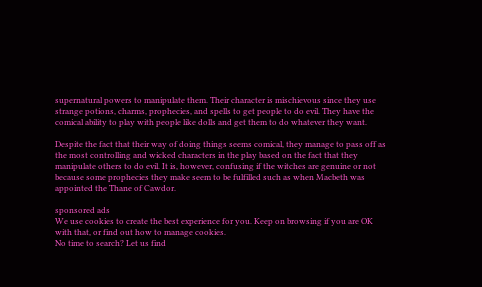supernatural powers to manipulate them. Their character is mischievous since they use strange potions, charms, prophecies, and spells to get people to do evil. They have the comical ability to play with people like dolls and get them to do whatever they want.

Despite the fact that their way of doing things seems comical, they manage to pass off as the most controlling and wicked characters in the play based on the fact that they manipulate others to do evil. It is, however, confusing if the witches are genuine or not because some prophecies they make seem to be fulfilled such as when Macbeth was appointed the Thane of Cawdor.

sponsored ads
We use cookies to create the best experience for you. Keep on browsing if you are OK with that, or find out how to manage cookies.
No time to search? Let us find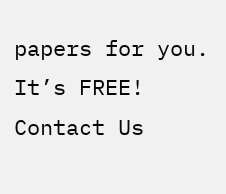papers for you. It’s FREE!
Contact Us